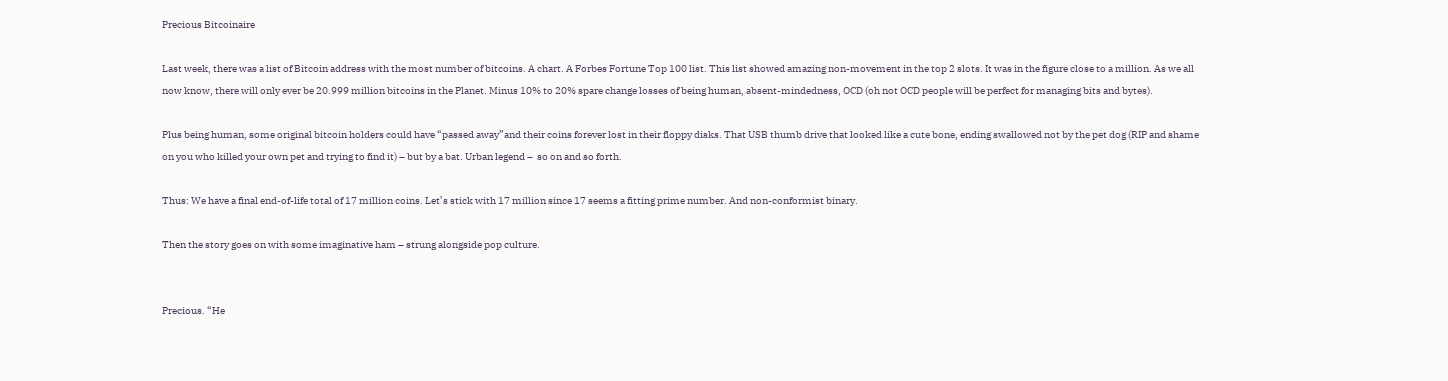Precious Bitcoinaire

Last week, there was a list of Bitcoin address with the most number of bitcoins. A chart. A Forbes Fortune Top 100 list. This list showed amazing non-movement in the top 2 slots. It was in the figure close to a million. As we all now know, there will only ever be 20.999 million bitcoins in the Planet. Minus 10% to 20% spare change losses of being human, absent-mindedness, OCD (oh not OCD people will be perfect for managing bits and bytes).

Plus being human, some original bitcoin holders could have “passed away”and their coins forever lost in their floppy disks. That USB thumb drive that looked like a cute bone, ending swallowed not by the pet dog (RIP and shame on you who killed your own pet and trying to find it) – but by a bat. Urban legend –  so on and so forth.

Thus: We have a final end-of-life total of 17 million coins. Let’s stick with 17 million since 17 seems a fitting prime number. And non-conformist binary.

Then the story goes on with some imaginative ham – strung alongside pop culture.


Precious. “He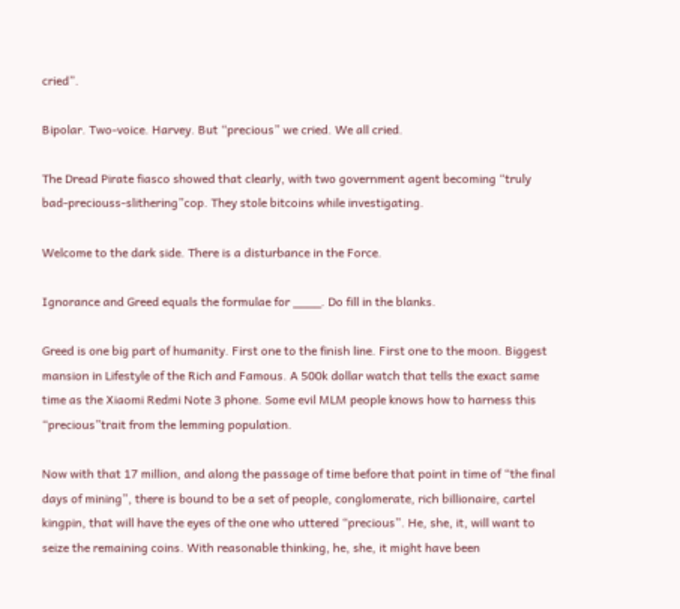cried”.

Bipolar. Two-voice. Harvey. But “precious” we cried. We all cried.

The Dread Pirate fiasco showed that clearly, with two government agent becoming “truly bad-preciouss-slithering”cop. They stole bitcoins while investigating.

Welcome to the dark side. There is a disturbance in the Force.

Ignorance and Greed equals the formulae for ____. Do fill in the blanks.

Greed is one big part of humanity. First one to the finish line. First one to the moon. Biggest mansion in Lifestyle of the Rich and Famous. A 500k dollar watch that tells the exact same time as the Xiaomi Redmi Note 3 phone. Some evil MLM people knows how to harness this “precious”trait from the lemming population.

Now with that 17 million, and along the passage of time before that point in time of “the final days of mining”, there is bound to be a set of people, conglomerate, rich billionaire, cartel kingpin, that will have the eyes of the one who uttered “precious”. He, she, it, will want to seize the remaining coins. With reasonable thinking, he, she, it might have been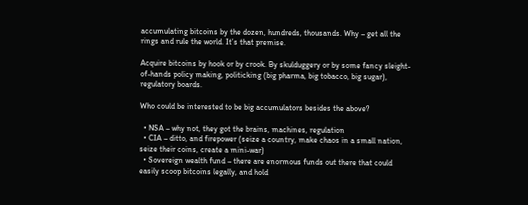accumulating bitcoins by the dozen, hundreds, thousands. Why – get all the rings and rule the world. It’s that premise.

Acquire bitcoins by hook or by crook. By skulduggery or by some fancy sleight-of-hands policy making, politicking (big pharma, big tobacco, big sugar), regulatory boards.

Who could be interested to be big accumulators besides the above?

  • NSA – why not, they got the brains, machines, regulation
  • CIA – ditto, and firepower (seize a country, make chaos in a small nation, seize their coins, create a mini-war)
  • Sovereign wealth fund – there are enormous funds out there that could easily scoop bitcoins legally, and hold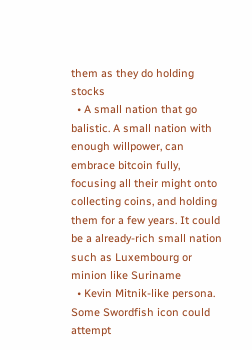them as they do holding stocks
  • A small nation that go balistic. A small nation with enough willpower, can embrace bitcoin fully, focusing all their might onto collecting coins, and holding them for a few years. It could be a already-rich small nation such as Luxembourg or minion like Suriname
  • Kevin Mitnik-like persona. Some Swordfish icon could attempt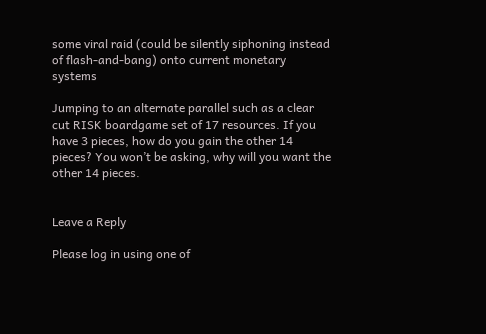some viral raid (could be silently siphoning instead of flash-and-bang) onto current monetary systems

Jumping to an alternate parallel such as a clear cut RISK boardgame set of 17 resources. If you have 3 pieces, how do you gain the other 14 pieces? You won’t be asking, why will you want the other 14 pieces.


Leave a Reply

Please log in using one of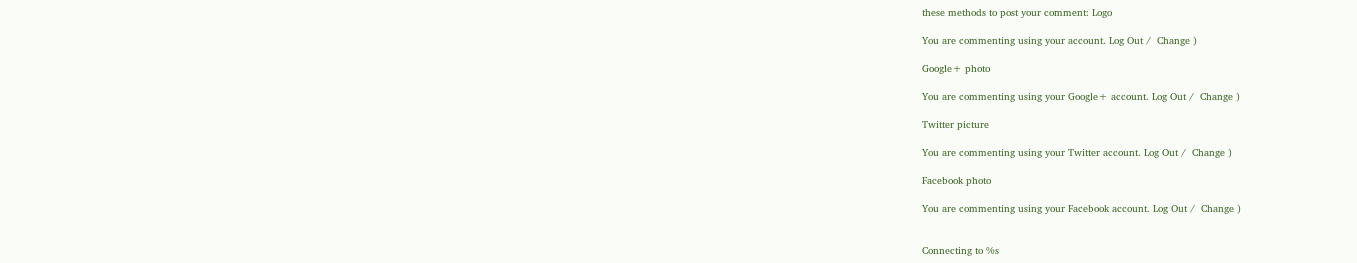these methods to post your comment: Logo

You are commenting using your account. Log Out /  Change )

Google+ photo

You are commenting using your Google+ account. Log Out /  Change )

Twitter picture

You are commenting using your Twitter account. Log Out /  Change )

Facebook photo

You are commenting using your Facebook account. Log Out /  Change )


Connecting to %s